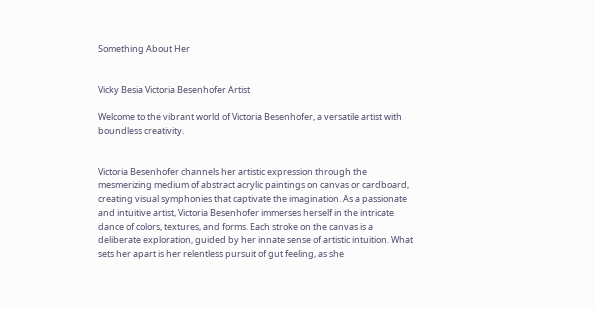Something About Her


Vicky Besia Victoria Besenhofer Artist

Welcome to the vibrant world of Victoria Besenhofer, a versatile artist with boundless creativity.


Victoria Besenhofer channels her artistic expression through the mesmerizing medium of abstract acrylic paintings on canvas or cardboard, creating visual symphonies that captivate the imagination. As a passionate and intuitive artist, Victoria Besenhofer immerses herself in the intricate dance of colors, textures, and forms. Each stroke on the canvas is a deliberate exploration, guided by her innate sense of artistic intuition. What sets her apart is her relentless pursuit of gut feeling, as she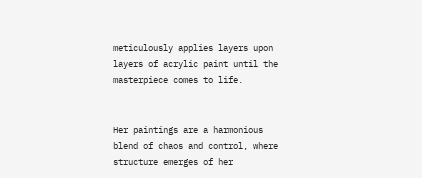meticulously applies layers upon layers of acrylic paint until the masterpiece comes to life.


Her paintings are a harmonious blend of chaos and control, where structure emerges of her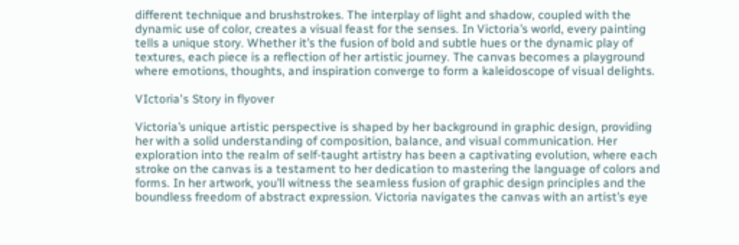different technique and brushstrokes. The interplay of light and shadow, coupled with the dynamic use of color, creates a visual feast for the senses. In Victoria’s world, every painting tells a unique story. Whether it’s the fusion of bold and subtle hues or the dynamic play of textures, each piece is a reflection of her artistic journey. The canvas becomes a playground where emotions, thoughts, and inspiration converge to form a kaleidoscope of visual delights.

VIctoria's Story in flyover

Victoria’s unique artistic perspective is shaped by her background in graphic design, providing her with a solid understanding of composition, balance, and visual communication. Her exploration into the realm of self-taught artistry has been a captivating evolution, where each stroke on the canvas is a testament to her dedication to mastering the language of colors and forms. In her artwork, you’ll witness the seamless fusion of graphic design principles and the boundless freedom of abstract expression. Victoria navigates the canvas with an artist’s eye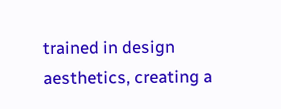trained in design aesthetics, creating a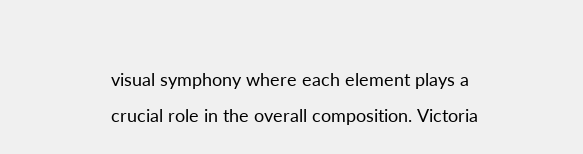visual symphony where each element plays a crucial role in the overall composition. Victoria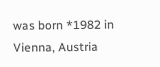was born *1982 in Vienna, Austria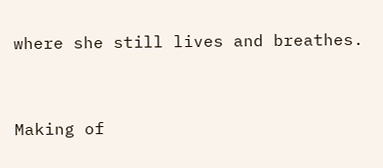where she still lives and breathes.


Making of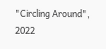"Circling Around", 2022